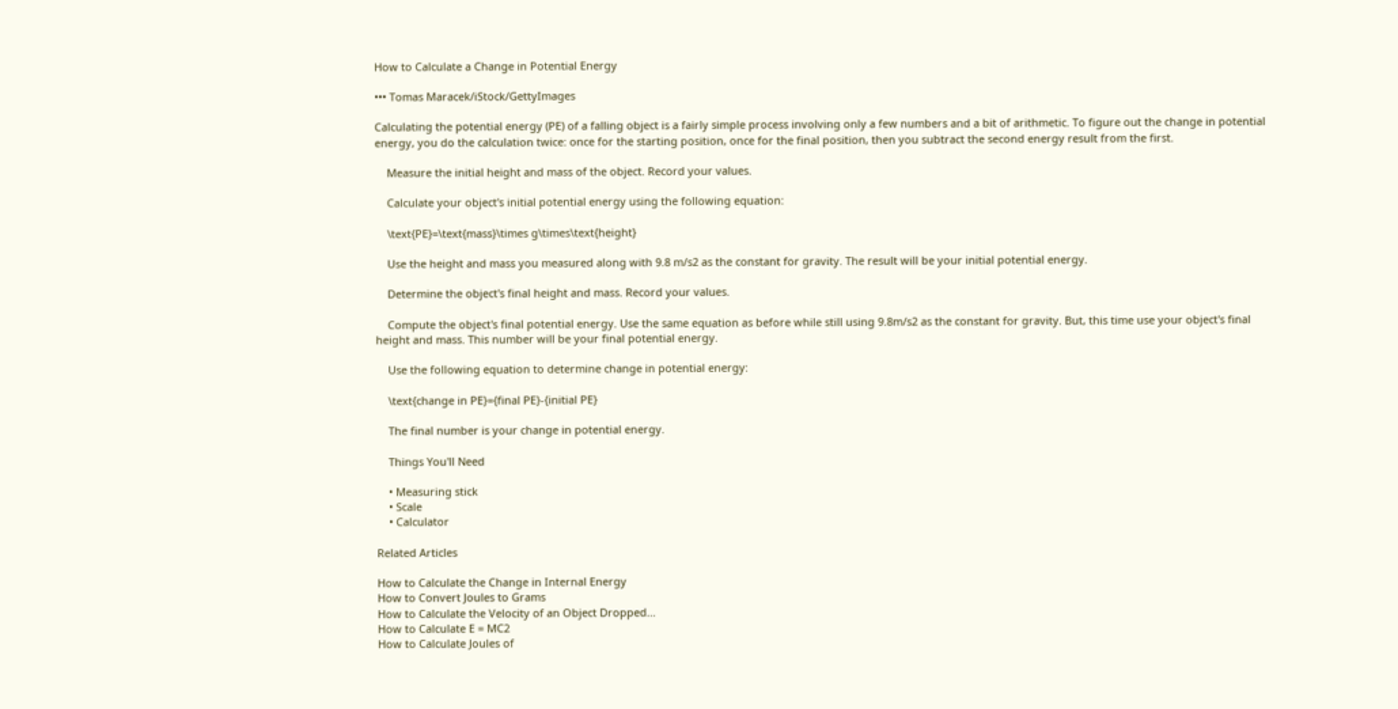How to Calculate a Change in Potential Energy

••• Tomas Maracek/iStock/GettyImages

Calculating the potential energy (PE) of a falling object is a fairly simple process involving only a few numbers and a bit of arithmetic. To figure out the change in potential energy, you do the calculation twice: once for the starting position, once for the final position, then you subtract the second energy result from the first.

    Measure the initial height and mass of the object. Record your values.

    Calculate your object's initial potential energy using the following equation:

    \text{PE}=\text{mass}\times g\times\text{height}

    Use the height and mass you measured along with 9.8 m/s2 as the constant for gravity. The result will be your initial potential energy.

    Determine the object's final height and mass. Record your values.

    Compute the object's final potential energy. Use the same equation as before while still using 9.8m/s2 as the constant for gravity. But, this time use your object's final height and mass. This number will be your final potential energy.

    Use the following equation to determine change in potential energy:

    \text{change in PE}={final PE}-{initial PE}

    The final number is your change in potential energy.

    Things You'll Need

    • Measuring stick
    • Scale
    • Calculator

Related Articles

How to Calculate the Change in Internal Energy
How to Convert Joules to Grams
How to Calculate the Velocity of an Object Dropped...
How to Calculate E = MC2
How to Calculate Joules of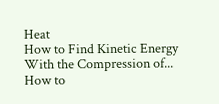Heat
How to Find Kinetic Energy With the Compression of...
How to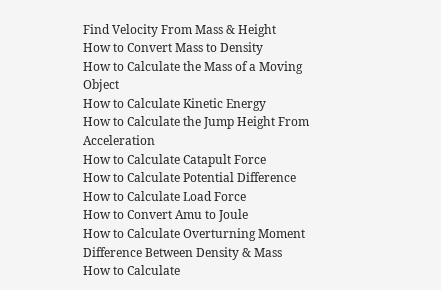Find Velocity From Mass & Height
How to Convert Mass to Density
How to Calculate the Mass of a Moving Object
How to Calculate Kinetic Energy
How to Calculate the Jump Height From Acceleration
How to Calculate Catapult Force
How to Calculate Potential Difference
How to Calculate Load Force
How to Convert Amu to Joule
How to Calculate Overturning Moment
Difference Between Density & Mass
How to Calculate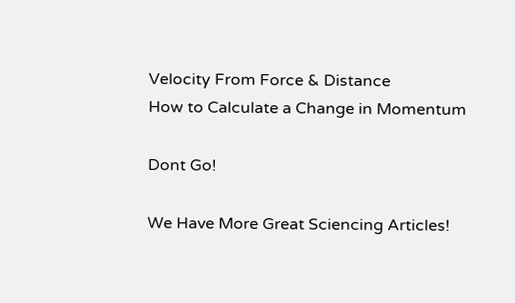Velocity From Force & Distance
How to Calculate a Change in Momentum

Dont Go!

We Have More Great Sciencing Articles!